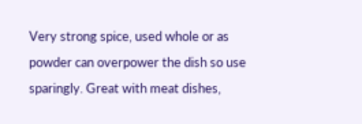Very strong spice, used whole or as powder can overpower the dish so use sparingly. Great with meat dishes,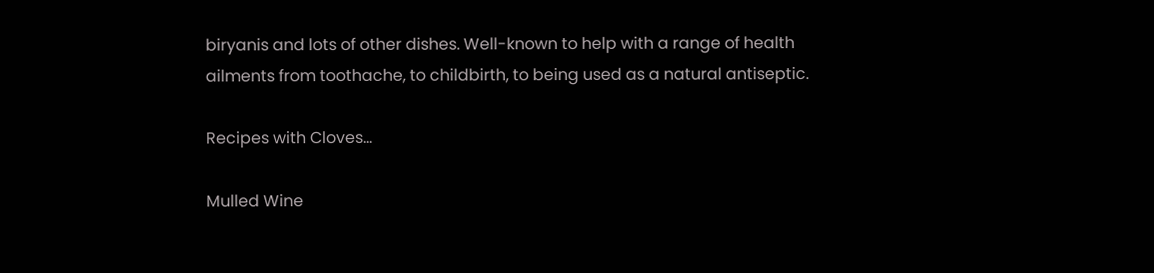biryanis and lots of other dishes. Well-known to help with a range of health ailments from toothache, to childbirth, to being used as a natural antiseptic.

Recipes with Cloves…

Mulled Wine